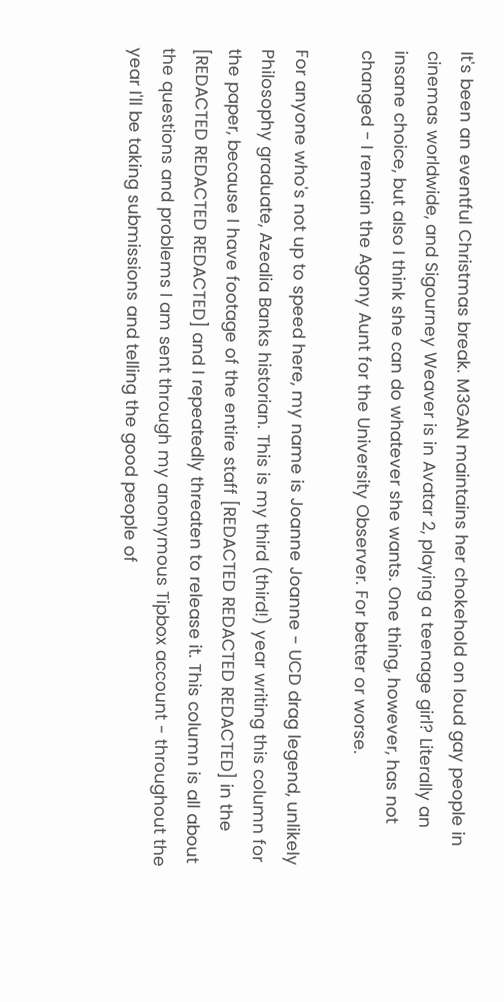It's been an eventful Christmas break. M3GAN maintains her chokehold on loud gay people in cinemas worldwide, and Sigourney Weaver is in Avatar 2, playing a teenage girl? Literally an insane choice, but also I think she can do whatever she wants. One thing, however, has not changed - I remain the Agony Aunt for the University Observer. For better or worse.

For anyone who's not up to speed here, my name is Joanne Joanne - UCD drag legend, unlikely Philosophy graduate, Azealia Banks historian. This is my third (third!) year writing this column for the paper, because I have footage of the entire staff [REDACTED REDACTED REDACTED] in the [REDACTED REDACTED REDACTED] and I repeatedly threaten to release it. This column is all about the questions and problems I am sent through my anonymous Tipbox account - throughout the year I'll be taking submissions and telling the good people of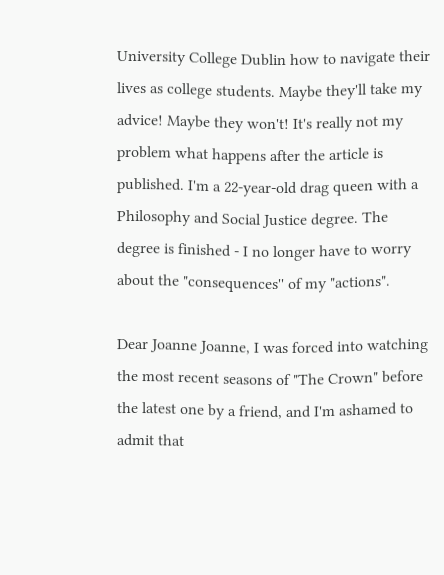University College Dublin how to navigate their lives as college students. Maybe they'll take my advice! Maybe they won't! It's really not my problem what happens after the article is published. I'm a 22-year-old drag queen with a Philosophy and Social Justice degree. The degree is finished - I no longer have to worry about the "consequences'' of my "actions".

Dear Joanne Joanne, I was forced into watching the most recent seasons of "The Crown" before the latest one by a friend, and I'm ashamed to admit that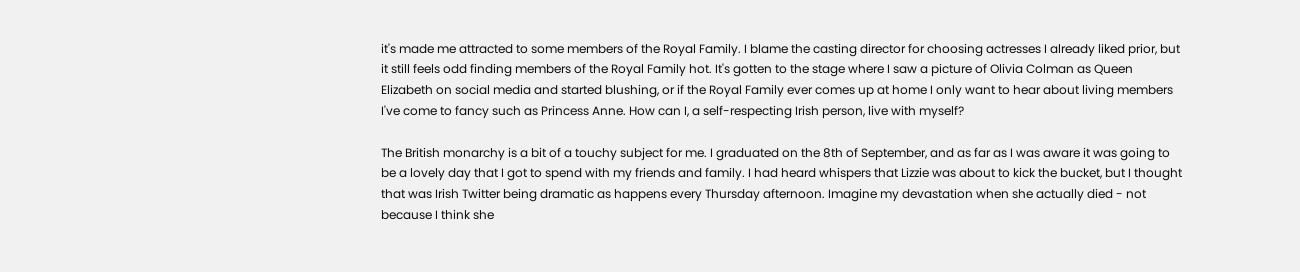it's made me attracted to some members of the Royal Family. I blame the casting director for choosing actresses I already liked prior, but it still feels odd finding members of the Royal Family hot. It's gotten to the stage where I saw a picture of Olivia Colman as Queen Elizabeth on social media and started blushing, or if the Royal Family ever comes up at home I only want to hear about living members I've come to fancy such as Princess Anne. How can I, a self-respecting Irish person, live with myself?

The British monarchy is a bit of a touchy subject for me. I graduated on the 8th of September, and as far as I was aware it was going to be a lovely day that I got to spend with my friends and family. I had heard whispers that Lizzie was about to kick the bucket, but I thought that was Irish Twitter being dramatic as happens every Thursday afternoon. Imagine my devastation when she actually died - not because I think she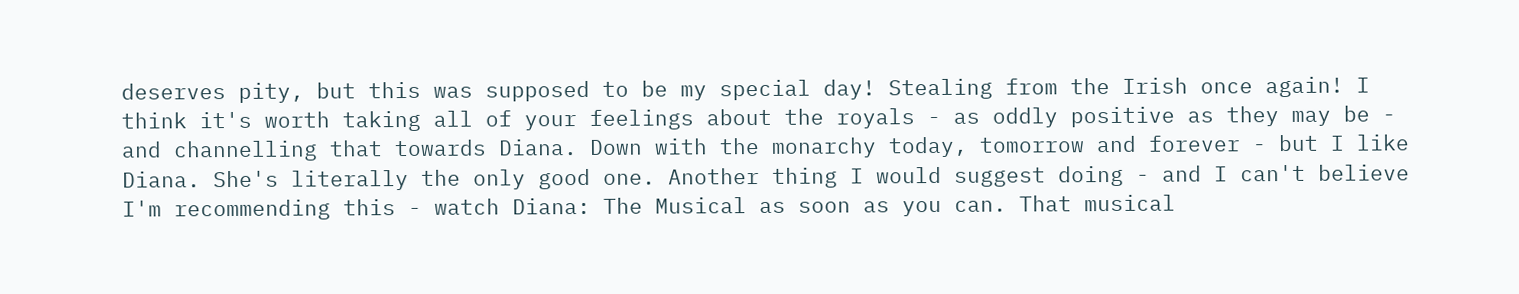deserves pity, but this was supposed to be my special day! Stealing from the Irish once again! I think it's worth taking all of your feelings about the royals - as oddly positive as they may be - and channelling that towards Diana. Down with the monarchy today, tomorrow and forever - but I like Diana. She's literally the only good one. Another thing I would suggest doing - and I can't believe I'm recommending this - watch Diana: The Musical as soon as you can. That musical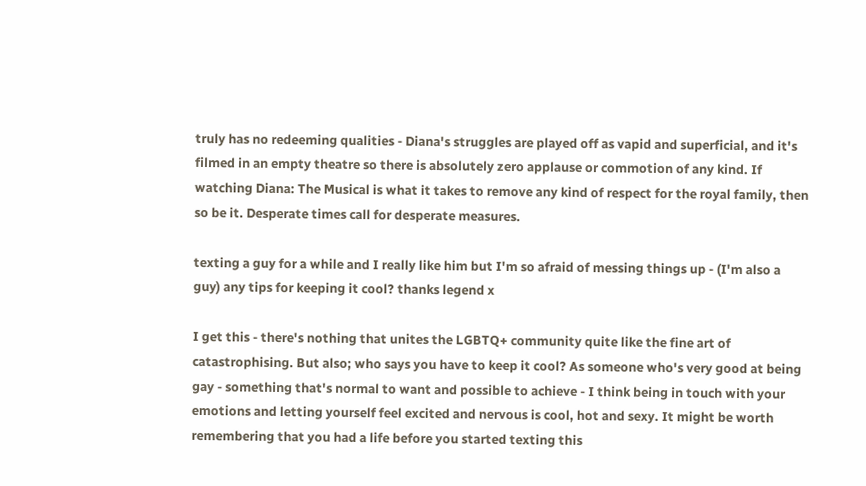truly has no redeeming qualities - Diana's struggles are played off as vapid and superficial, and it's filmed in an empty theatre so there is absolutely zero applause or commotion of any kind. If watching Diana: The Musical is what it takes to remove any kind of respect for the royal family, then so be it. Desperate times call for desperate measures.

texting a guy for a while and I really like him but I'm so afraid of messing things up - (I'm also a guy) any tips for keeping it cool? thanks legend x

I get this - there's nothing that unites the LGBTQ+ community quite like the fine art of catastrophising. But also; who says you have to keep it cool? As someone who's very good at being gay - something that's normal to want and possible to achieve - I think being in touch with your emotions and letting yourself feel excited and nervous is cool, hot and sexy. It might be worth remembering that you had a life before you started texting this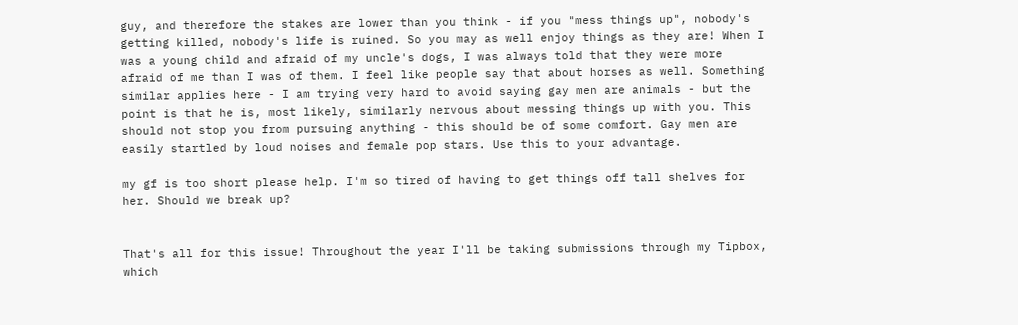guy, and therefore the stakes are lower than you think - if you "mess things up", nobody's getting killed, nobody's life is ruined. So you may as well enjoy things as they are! When I was a young child and afraid of my uncle's dogs, I was always told that they were more afraid of me than I was of them. I feel like people say that about horses as well. Something similar applies here - I am trying very hard to avoid saying gay men are animals - but the point is that he is, most likely, similarly nervous about messing things up with you. This should not stop you from pursuing anything - this should be of some comfort. Gay men are easily startled by loud noises and female pop stars. Use this to your advantage.

my gf is too short please help. I'm so tired of having to get things off tall shelves for her. Should we break up?


That's all for this issue! Throughout the year I'll be taking submissions through my Tipbox, which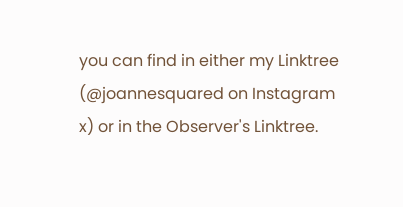you can find in either my Linktree (@joannesquared on Instagram x) or in the Observer's Linktree.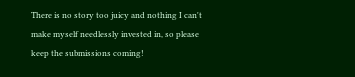There is no story too juicy and nothing I can't make myself needlessly invested in, so please keep the submissions coming!